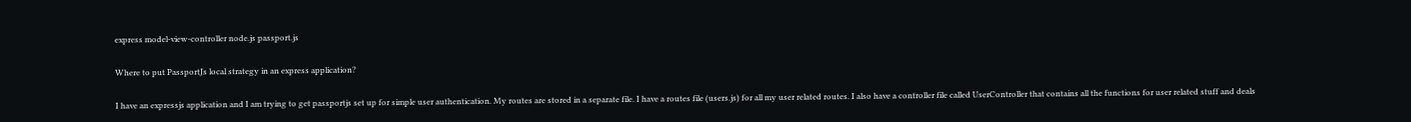express model-view-controller node.js passport.js

Where to put PassportJs local strategy in an express application?

I have an expressjs application and I am trying to get passportjs set up for simple user authentication. My routes are stored in a separate file. I have a routes file (users.js) for all my user related routes. I also have a controller file called UserController that contains all the functions for user related stuff and deals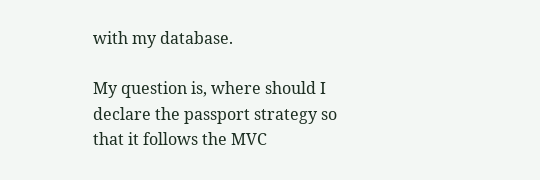with my database.

My question is, where should I declare the passport strategy so that it follows the MVC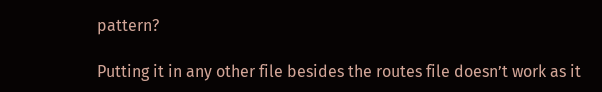pattern?

Putting it in any other file besides the routes file doesn’t work as it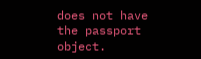does not have the passport object.